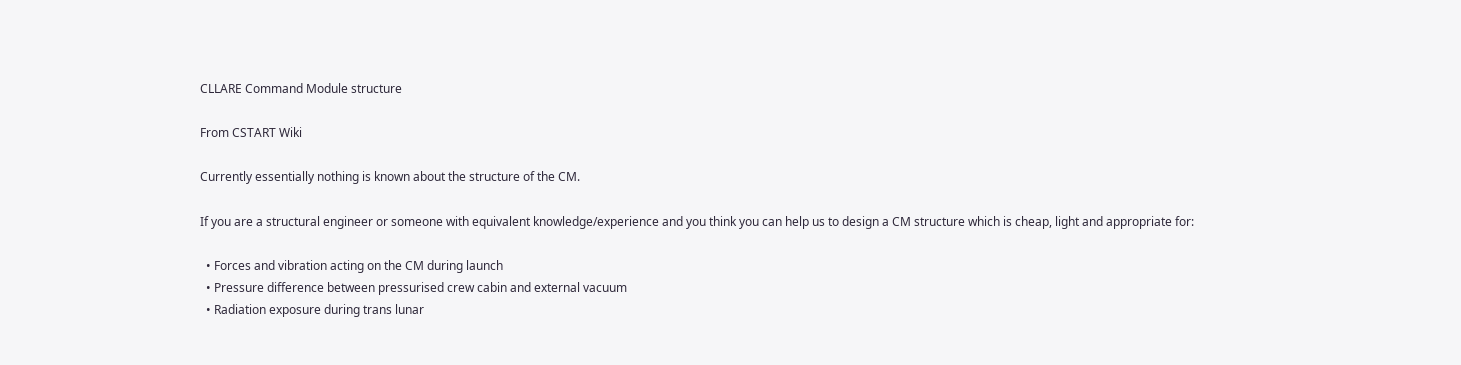CLLARE Command Module structure

From CSTART Wiki

Currently essentially nothing is known about the structure of the CM.

If you are a structural engineer or someone with equivalent knowledge/experience and you think you can help us to design a CM structure which is cheap, light and appropriate for:

  • Forces and vibration acting on the CM during launch
  • Pressure difference between pressurised crew cabin and external vacuum
  • Radiation exposure during trans lunar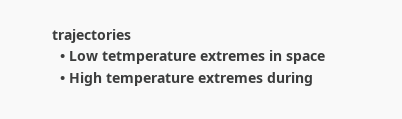trajectories
  • Low tetmperature extremes in space
  • High temperature extremes during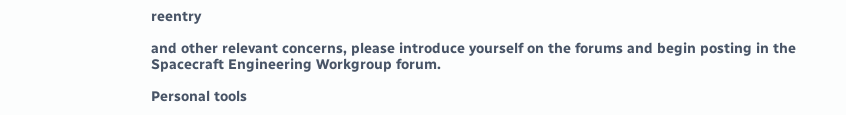reentry

and other relevant concerns, please introduce yourself on the forums and begin posting in the Spacecraft Engineering Workgroup forum.

Personal tools